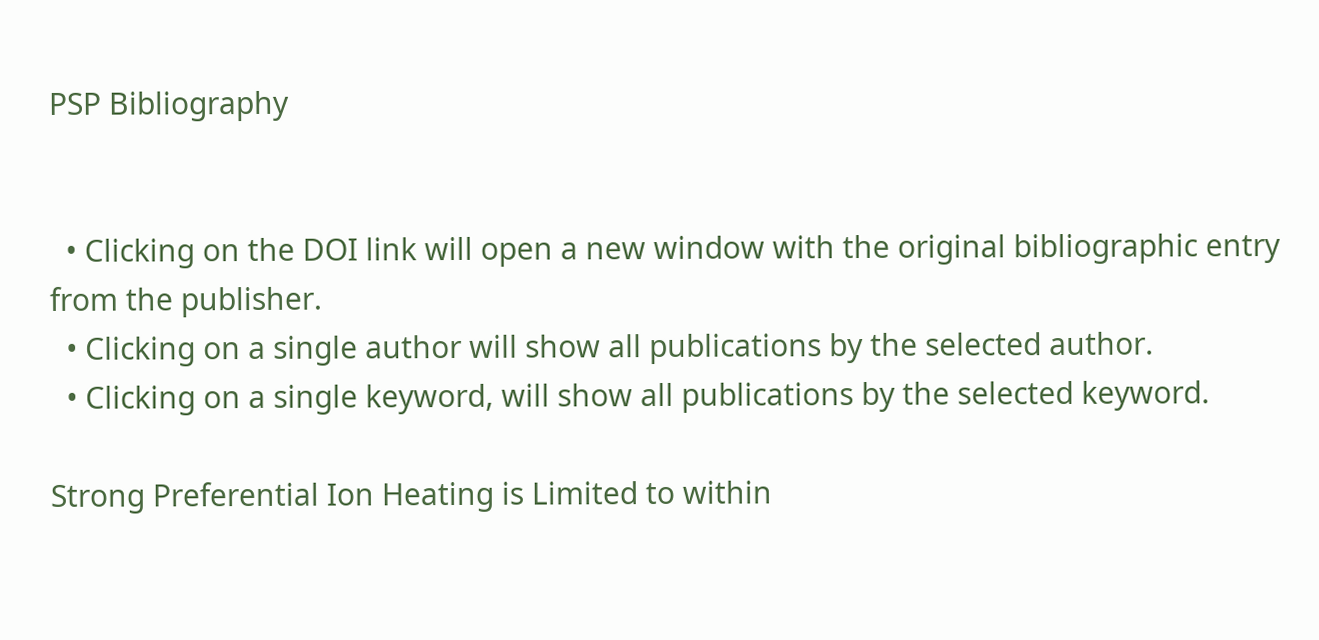PSP Bibliography


  • Clicking on the DOI link will open a new window with the original bibliographic entry from the publisher.
  • Clicking on a single author will show all publications by the selected author.
  • Clicking on a single keyword, will show all publications by the selected keyword.

Strong Preferential Ion Heating is Limited to within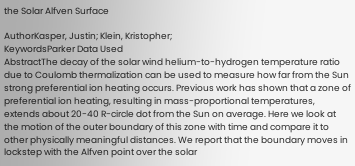the Solar Alfven Surface

AuthorKasper, Justin; Klein, Kristopher;
KeywordsParker Data Used
AbstractThe decay of the solar wind helium-to-hydrogen temperature ratio due to Coulomb thermalization can be used to measure how far from the Sun strong preferential ion heating occurs. Previous work has shown that a zone of preferential ion heating, resulting in mass-proportional temperatures, extends about 20-40 R-circle dot from the Sun on average. Here we look at the motion of the outer boundary of this zone with time and compare it to other physically meaningful distances. We report that the boundary moves in lockstep with the Alfven point over the solar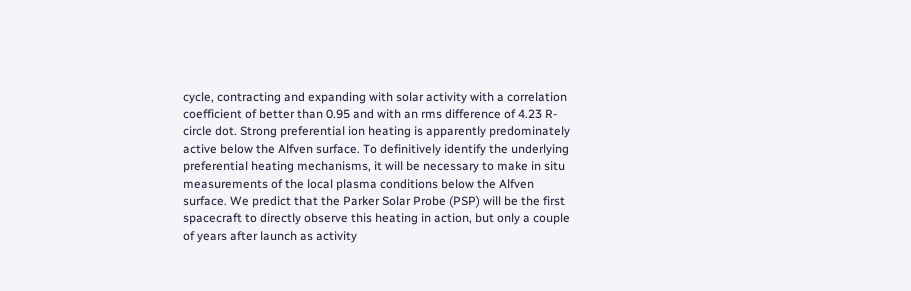cycle, contracting and expanding with solar activity with a correlation coefficient of better than 0.95 and with an rms difference of 4.23 R-circle dot. Strong preferential ion heating is apparently predominately active below the Alfven surface. To definitively identify the underlying preferential heating mechanisms, it will be necessary to make in situ measurements of the local plasma conditions below the Alfven surface. We predict that the Parker Solar Probe (PSP) will be the first spacecraft to directly observe this heating in action, but only a couple of years after launch as activity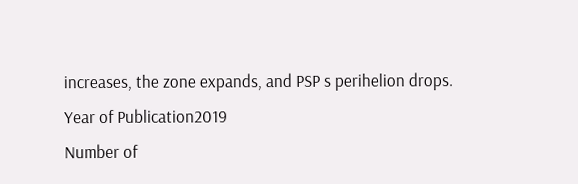increases, the zone expands, and PSP s perihelion drops.
Year of Publication2019
Number of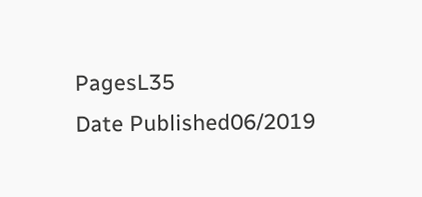PagesL35
Date Published06/2019